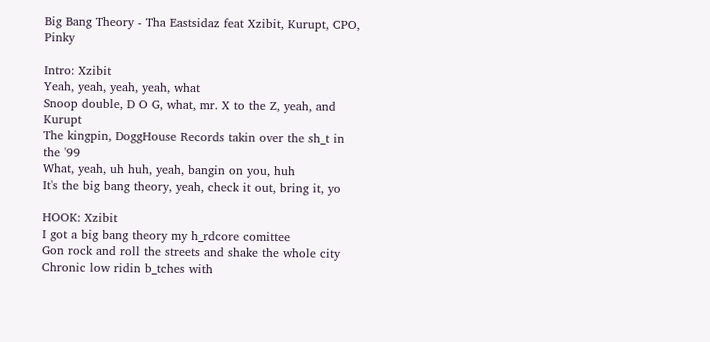Big Bang Theory - Tha Eastsidaz feat Xzibit, Kurupt, CPO, Pinky

Intro: Xzibit
Yeah, yeah, yeah, yeah, what
Snoop double, D O G, what, mr. X to the Z, yeah, and Kurupt
The kingpin, DoggHouse Records takin over the sh_t in the '99
What, yeah, uh huh, yeah, bangin on you, huh
It's the big bang theory, yeah, check it out, bring it, yo

HOOK: Xzibit
I got a big bang theory my h_rdcore comittee
Gon rock and roll the streets and shake the whole city
Chronic low ridin b_tches with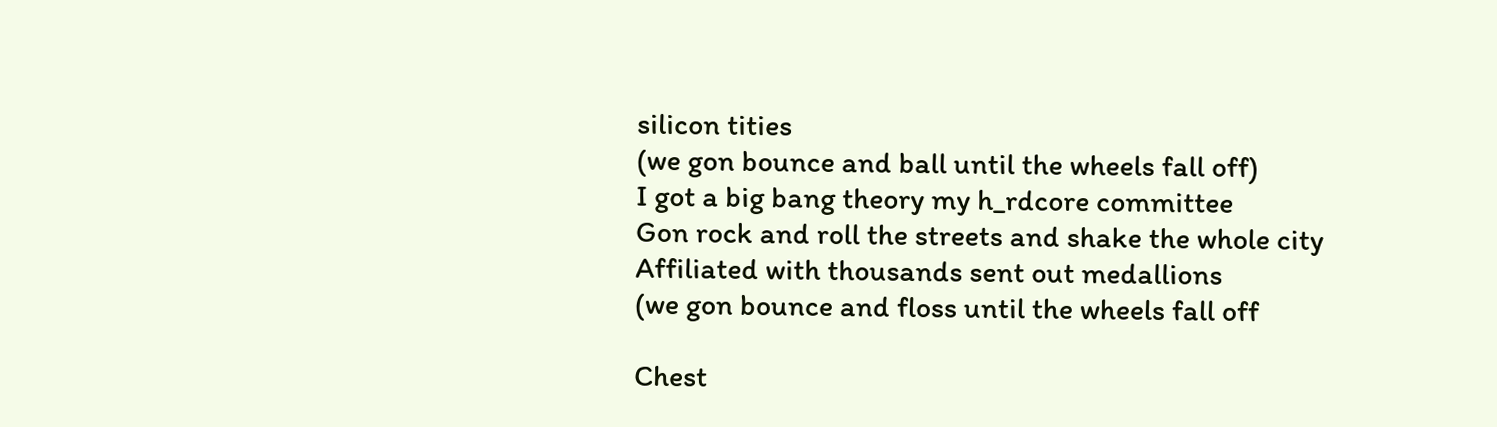silicon tities
(we gon bounce and ball until the wheels fall off)
I got a big bang theory my h_rdcore committee
Gon rock and roll the streets and shake the whole city
Affiliated with thousands sent out medallions
(we gon bounce and floss until the wheels fall off

Chest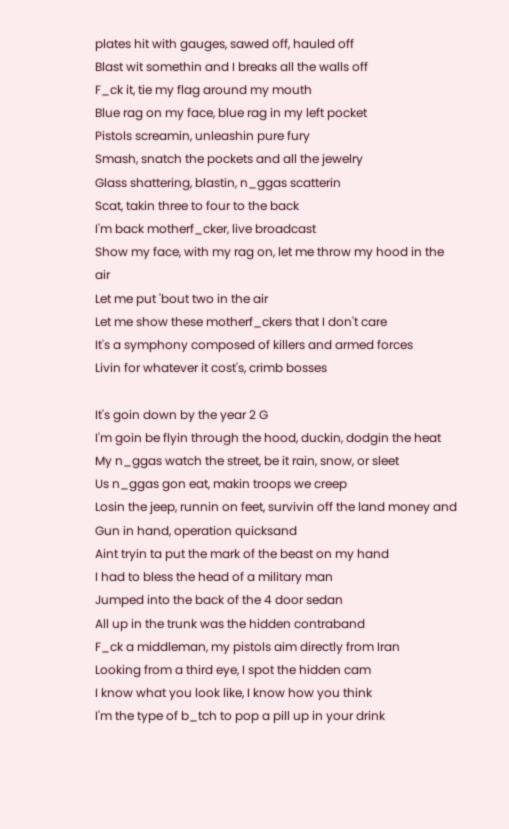plates hit with gauges, sawed off, hauled off
Blast wit somethin and I breaks all the walls off
F_ck it, tie my flag around my mouth
Blue rag on my face, blue rag in my left pocket
Pistols screamin, unleashin pure fury
Smash, snatch the pockets and all the jewelry
Glass shattering, blastin, n_ggas scatterin
Scat, takin three to four to the back
I'm back motherf_cker, live broadcast
Show my face, with my rag on, let me throw my hood in the air
Let me put 'bout two in the air
Let me show these motherf_ckers that I don't care
It's a symphony composed of killers and armed forces
Livin for whatever it cost's, crimb bosses

It's goin down by the year 2 G
I'm goin be flyin through the hood, duckin, dodgin the heat
My n_ggas watch the street, be it rain, snow, or sleet
Us n_ggas gon eat, makin troops we creep
Losin the jeep, runnin on feet, survivin off the land money and
Gun in hand, operation quicksand
Aint tryin ta put the mark of the beast on my hand
I had to bless the head of a military man
Jumped into the back of the 4 door sedan
All up in the trunk was the hidden contraband
F_ck a middleman, my pistols aim directly from Iran
Looking from a third eye, I spot the hidden cam
I know what you look like, I know how you think
I'm the type of b_tch to pop a pill up in your drink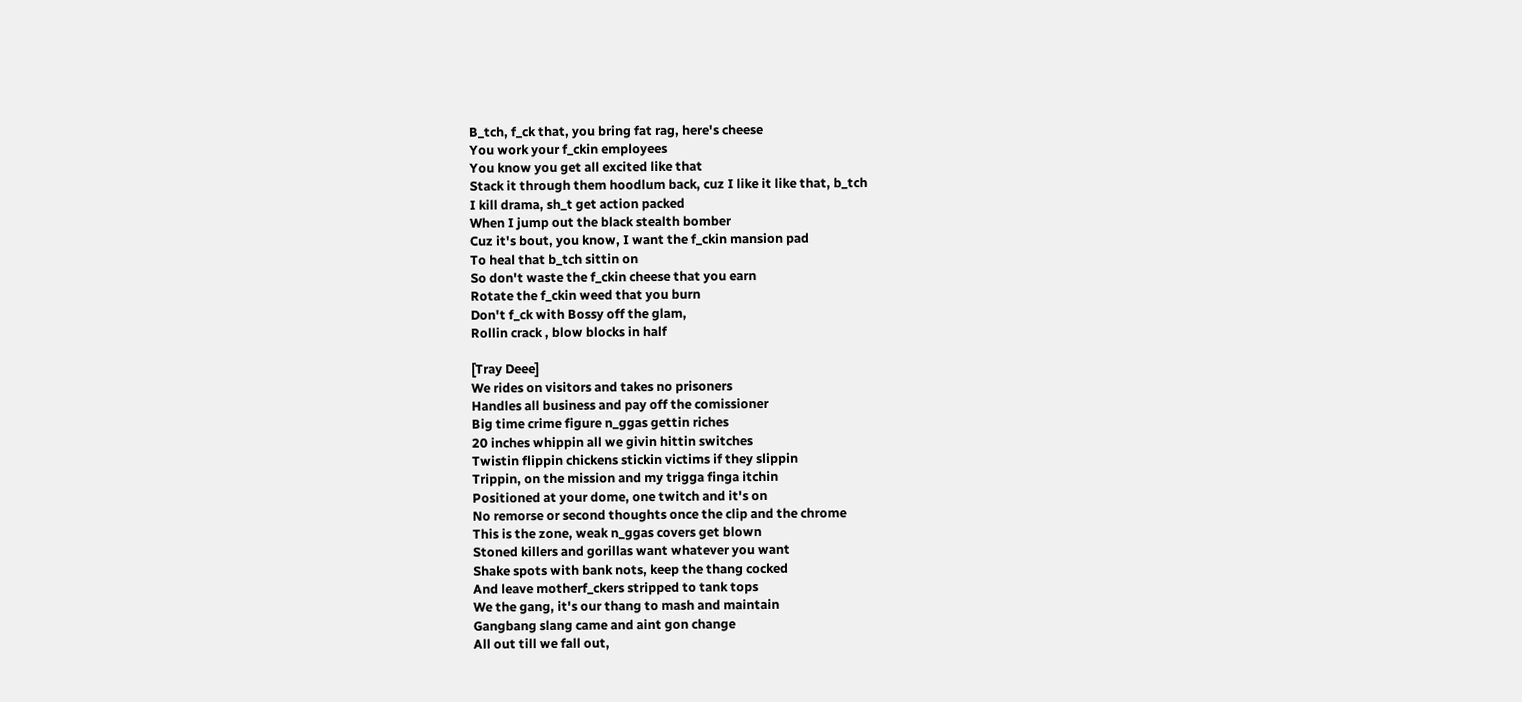B_tch, f_ck that, you bring fat rag, here's cheese
You work your f_ckin employees
You know you get all excited like that
Stack it through them hoodlum back, cuz I like it like that, b_tch
I kill drama, sh_t get action packed
When I jump out the black stealth bomber
Cuz it's bout, you know, I want the f_ckin mansion pad
To heal that b_tch sittin on
So don't waste the f_ckin cheese that you earn
Rotate the f_ckin weed that you burn
Don't f_ck with Bossy off the glam,
Rollin crack , blow blocks in half

[Tray Deee]
We rides on visitors and takes no prisoners
Handles all business and pay off the comissioner
Big time crime figure n_ggas gettin riches
20 inches whippin all we givin hittin switches
Twistin flippin chickens stickin victims if they slippin
Trippin, on the mission and my trigga finga itchin
Positioned at your dome, one twitch and it's on
No remorse or second thoughts once the clip and the chrome
This is the zone, weak n_ggas covers get blown
Stoned killers and gorillas want whatever you want
Shake spots with bank nots, keep the thang cocked
And leave motherf_ckers stripped to tank tops
We the gang, it's our thang to mash and maintain
Gangbang slang came and aint gon change
All out till we fall out,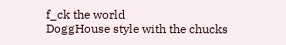f_ck the world
DoggHouse style with the chucks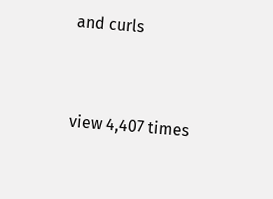and curls


view 4,407 times